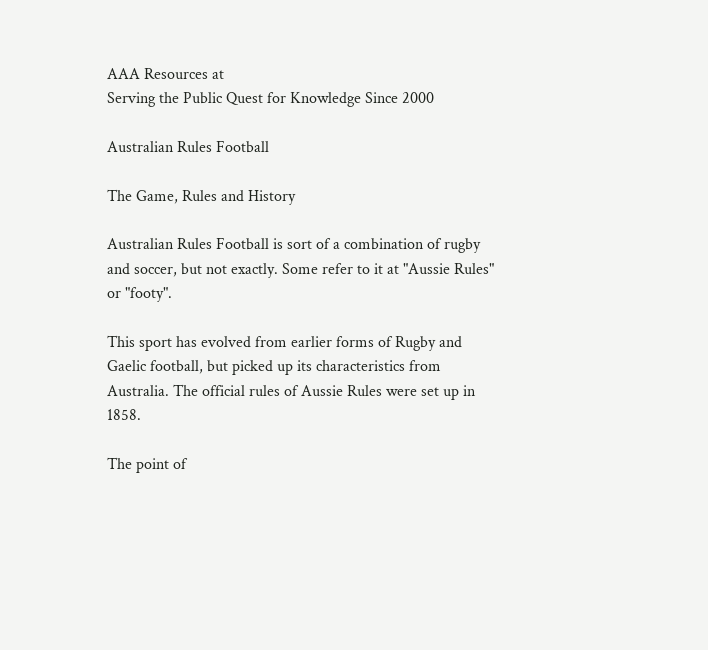AAA Resources at
Serving the Public Quest for Knowledge Since 2000

Australian Rules Football

The Game, Rules and History

Australian Rules Football is sort of a combination of rugby and soccer, but not exactly. Some refer to it at "Aussie Rules" or "footy".

This sport has evolved from earlier forms of Rugby and Gaelic football, but picked up its characteristics from Australia. The official rules of Aussie Rules were set up in 1858.

The point of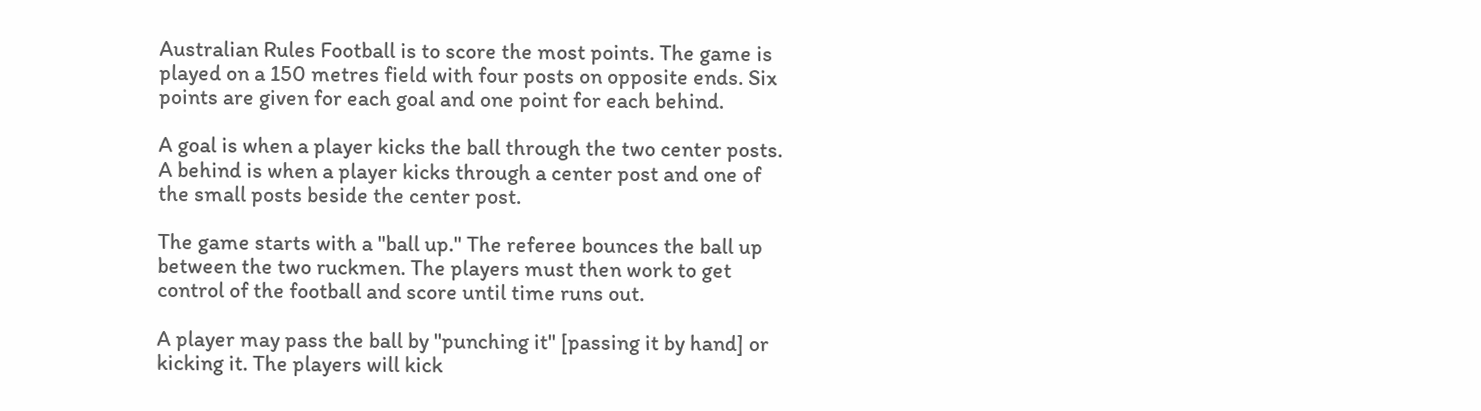Australian Rules Football is to score the most points. The game is played on a 150 metres field with four posts on opposite ends. Six points are given for each goal and one point for each behind.

A goal is when a player kicks the ball through the two center posts. A behind is when a player kicks through a center post and one of the small posts beside the center post.

The game starts with a "ball up." The referee bounces the ball up between the two ruckmen. The players must then work to get control of the football and score until time runs out.

A player may pass the ball by "punching it" [passing it by hand] or kicking it. The players will kick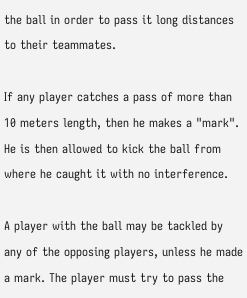the ball in order to pass it long distances to their teammates.

If any player catches a pass of more than 10 meters length, then he makes a "mark". He is then allowed to kick the ball from where he caught it with no interference.

A player with the ball may be tackled by any of the opposing players, unless he made a mark. The player must try to pass the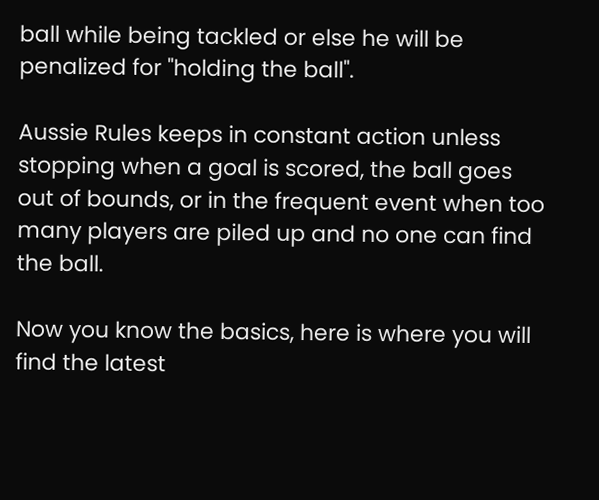ball while being tackled or else he will be penalized for "holding the ball".

Aussie Rules keeps in constant action unless stopping when a goal is scored, the ball goes out of bounds, or in the frequent event when too many players are piled up and no one can find the ball.

Now you know the basics, here is where you will find the latest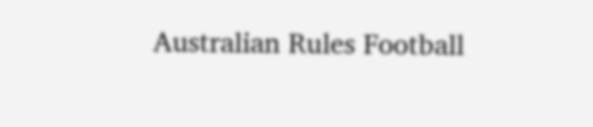Australian Rules Football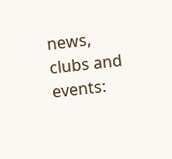news, clubs and events: